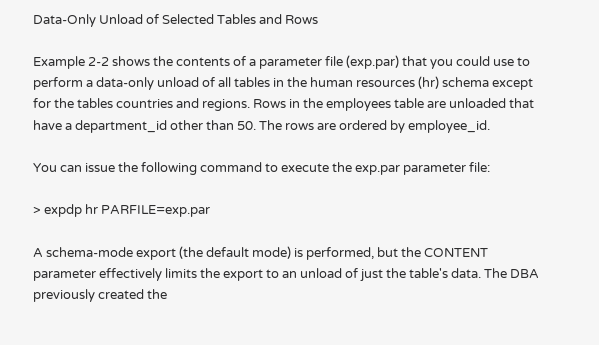Data-Only Unload of Selected Tables and Rows

Example 2-2 shows the contents of a parameter file (exp.par) that you could use to perform a data-only unload of all tables in the human resources (hr) schema except for the tables countries and regions. Rows in the employees table are unloaded that have a department_id other than 50. The rows are ordered by employee_id.

You can issue the following command to execute the exp.par parameter file:

> expdp hr PARFILE=exp.par

A schema-mode export (the default mode) is performed, but the CONTENT parameter effectively limits the export to an unload of just the table's data. The DBA previously created the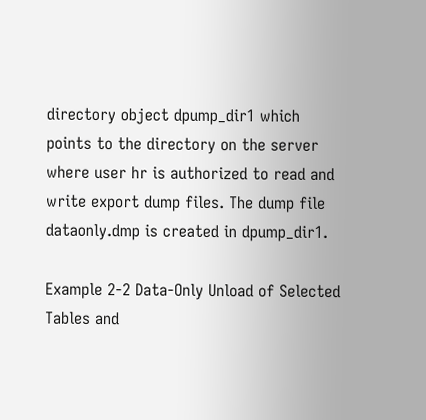directory object dpump_dir1 which points to the directory on the server where user hr is authorized to read and write export dump files. The dump file dataonly.dmp is created in dpump_dir1.

Example 2-2 Data-Only Unload of Selected Tables and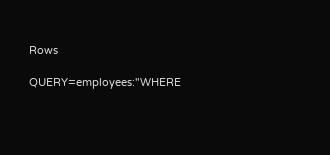Rows

QUERY=employees:"WHERE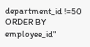department_id !=50 ORDER BY employee_id"